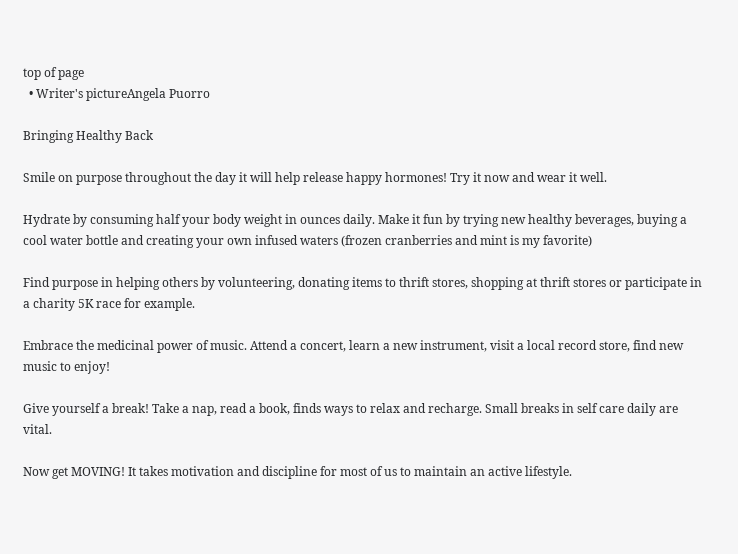top of page
  • Writer's pictureAngela Puorro

Bringing Healthy Back

Smile on purpose throughout the day it will help release happy hormones! Try it now and wear it well.

Hydrate by consuming half your body weight in ounces daily. Make it fun by trying new healthy beverages, buying a cool water bottle and creating your own infused waters (frozen cranberries and mint is my favorite)

Find purpose in helping others by volunteering, donating items to thrift stores, shopping at thrift stores or participate in a charity 5K race for example.

Embrace the medicinal power of music. Attend a concert, learn a new instrument, visit a local record store, find new music to enjoy!

Give yourself a break! Take a nap, read a book, finds ways to relax and recharge. Small breaks in self care daily are vital.

Now get MOVING! It takes motivation and discipline for most of us to maintain an active lifestyle.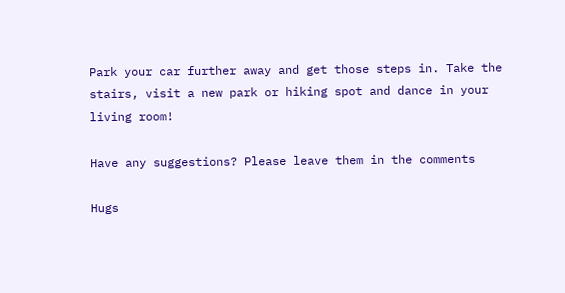Park your car further away and get those steps in. Take the stairs, visit a new park or hiking spot and dance in your living room!

Have any suggestions? Please leave them in the comments

Hugs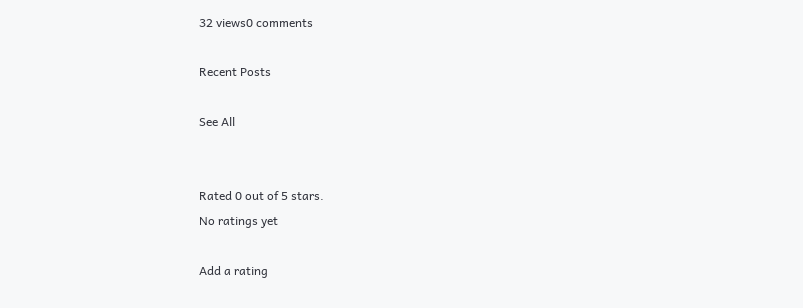32 views0 comments

Recent Posts

See All


Rated 0 out of 5 stars.
No ratings yet

Add a rating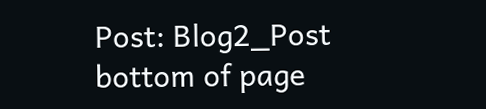Post: Blog2_Post
bottom of page